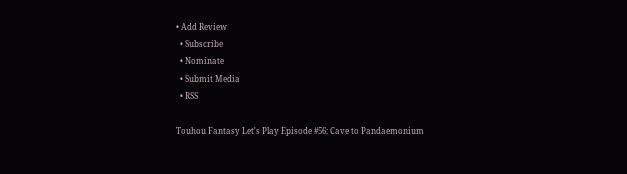• Add Review
  • Subscribe
  • Nominate
  • Submit Media
  • RSS

Touhou Fantasy Let's Play Episode #56: Cave to Pandaemonium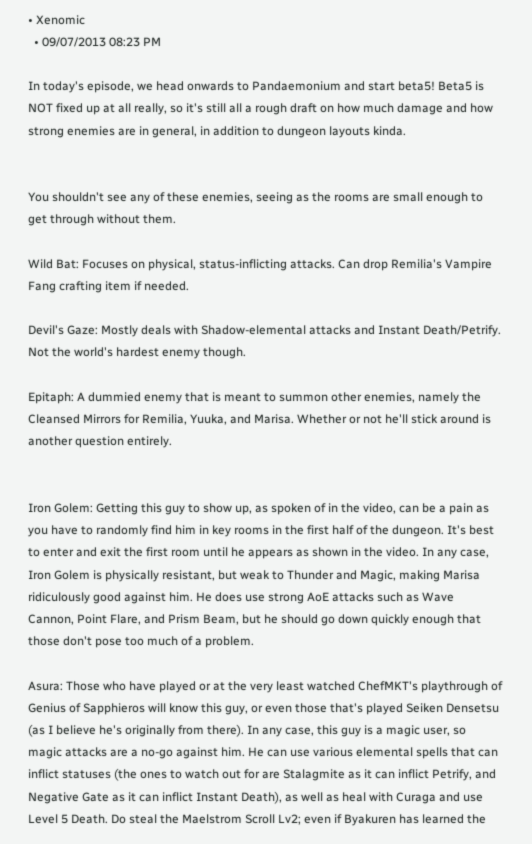• Xenomic
  • 09/07/2013 08:23 PM

In today's episode, we head onwards to Pandaemonium and start beta5! Beta5 is NOT fixed up at all really, so it's still all a rough draft on how much damage and how strong enemies are in general, in addition to dungeon layouts kinda.


You shouldn't see any of these enemies, seeing as the rooms are small enough to get through without them.

Wild Bat: Focuses on physical, status-inflicting attacks. Can drop Remilia's Vampire Fang crafting item if needed.

Devil's Gaze: Mostly deals with Shadow-elemental attacks and Instant Death/Petrify. Not the world's hardest enemy though.

Epitaph: A dummied enemy that is meant to summon other enemies, namely the Cleansed Mirrors for Remilia, Yuuka, and Marisa. Whether or not he'll stick around is another question entirely.


Iron Golem: Getting this guy to show up, as spoken of in the video, can be a pain as you have to randomly find him in key rooms in the first half of the dungeon. It's best to enter and exit the first room until he appears as shown in the video. In any case, Iron Golem is physically resistant, but weak to Thunder and Magic, making Marisa ridiculously good against him. He does use strong AoE attacks such as Wave Cannon, Point Flare, and Prism Beam, but he should go down quickly enough that those don't pose too much of a problem.

Asura: Those who have played or at the very least watched ChefMKT's playthrough of Genius of Sapphieros will know this guy, or even those that's played Seiken Densetsu (as I believe he's originally from there). In any case, this guy is a magic user, so magic attacks are a no-go against him. He can use various elemental spells that can inflict statuses (the ones to watch out for are Stalagmite as it can inflict Petrify, and Negative Gate as it can inflict Instant Death), as well as heal with Curaga and use Level 5 Death. Do steal the Maelstrom Scroll Lv2; even if Byakuren has learned the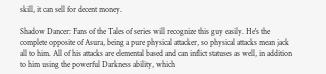skill, it can sell for decent money.

Shadow Dancer: Fans of the Tales of series will recognize this guy easily. He's the complete opposite of Asura, being a pure physical attacker, so physical attacks mean jack all to him. All of his attacks are elemental based and can inflict statuses as well, in addition to him using the powerful Darkness ability, which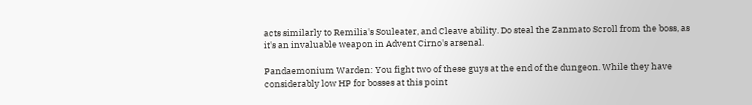acts similarly to Remilia's Souleater, and Cleave ability. Do steal the Zanmato Scroll from the boss, as it's an invaluable weapon in Advent Cirno's arsenal.

Pandaemonium Warden: You fight two of these guys at the end of the dungeon. While they have considerably low HP for bosses at this point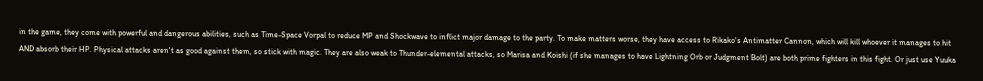in the game, they come with powerful and dangerous abilities, such as Time-Space Vorpal to reduce MP and Shockwave to inflict major damage to the party. To make matters worse, they have access to Rikako's Antimatter Cannon, which will kill whoever it manages to hit AND absorb their HP. Physical attacks aren't as good against them, so stick with magic. They are also weak to Thunder-elemental attacks, so Marisa and Koishi (if she manages to have Lightning Orb or Judgment Bolt) are both prime fighters in this fight. Or just use Yuuka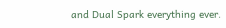and Dual Spark everything ever.